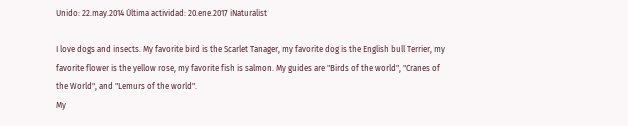Unido: 22.may.2014 Última actividad: 20.ene.2017 iNaturalist

I love dogs and insects. My favorite bird is the Scarlet Tanager, my favorite dog is the English bull Terrier, my favorite flower is the yellow rose, my favorite fish is salmon. My guides are "Birds of the world", "Cranes of the World", and "Lemurs of the world".
My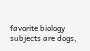favorite biology subjects are dogs,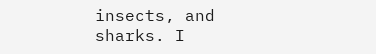insects, and sharks. I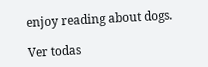enjoy reading about dogs.

Ver todas